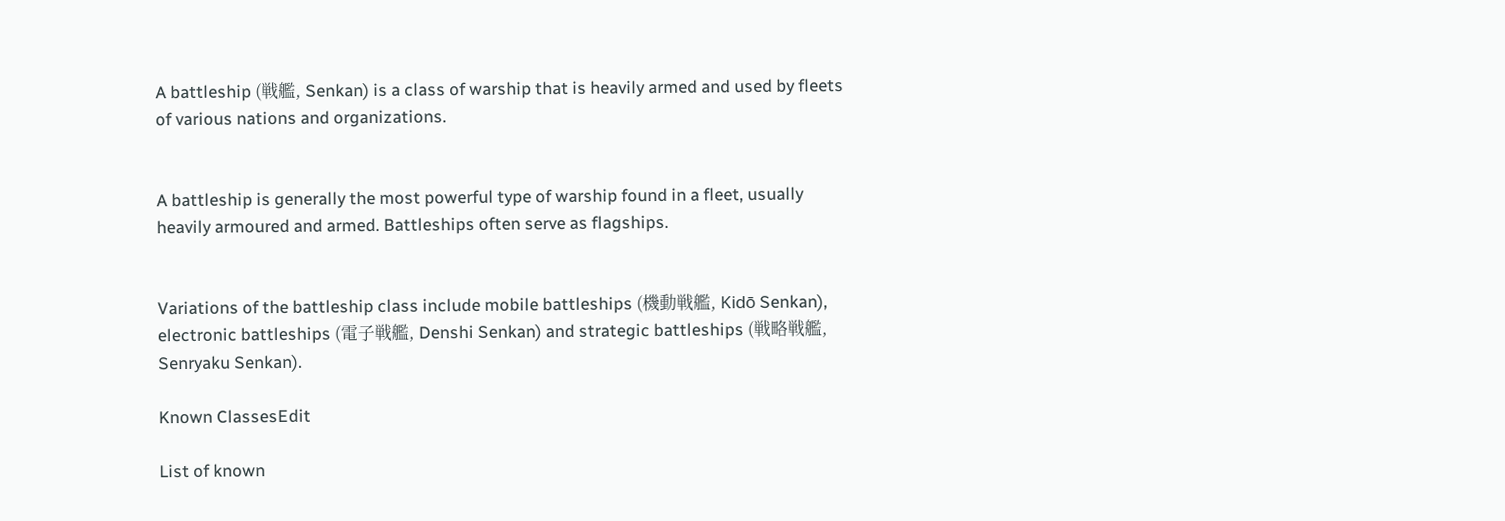A battleship (戦艦, Senkan) is a class of warship that is heavily armed and used by fleets of various nations and organizations.


A battleship is generally the most powerful type of warship found in a fleet, usually heavily armoured and armed. Battleships often serve as flagships.


Variations of the battleship class include mobile battleships (機動戦艦, Kidō Senkan), electronic battleships (電子戦艦, Denshi Senkan) and strategic battleships (戦略戦艦, Senryaku Senkan).

Known ClassesEdit

List of known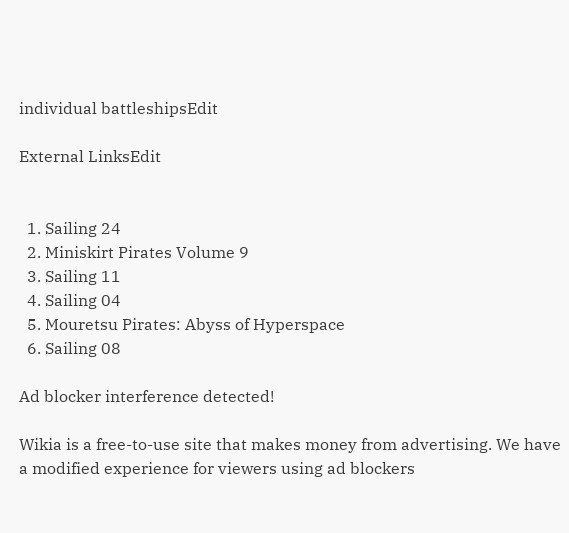individual battleshipsEdit

External LinksEdit


  1. Sailing 24
  2. Miniskirt Pirates Volume 9
  3. Sailing 11
  4. Sailing 04
  5. Mouretsu Pirates: Abyss of Hyperspace
  6. Sailing 08

Ad blocker interference detected!

Wikia is a free-to-use site that makes money from advertising. We have a modified experience for viewers using ad blockers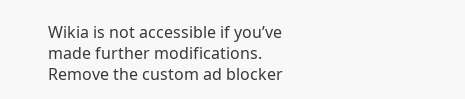Wikia is not accessible if you’ve made further modifications. Remove the custom ad blocker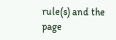rule(s) and the page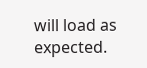will load as expected.